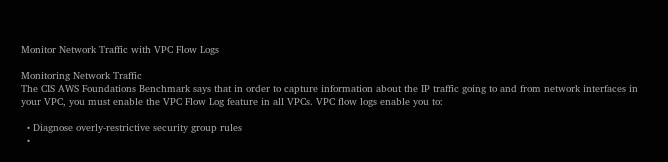Monitor Network Traffic with VPC Flow Logs

Monitoring Network Traffic
The CIS AWS Foundations Benchmark says that in order to capture information about the IP traffic going to and from network interfaces in your VPC, you must enable the VPC Flow Log feature in all VPCs. VPC flow logs enable you to:

  • Diagnose overly-restrictive security group rules
  •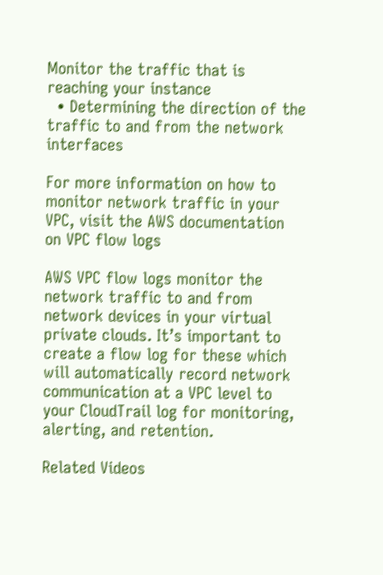Monitor the traffic that is reaching your instance
  • Determining the direction of the traffic to and from the network interfaces

For more information on how to monitor network traffic in your VPC, visit the AWS documentation on VPC flow logs

AWS VPC flow logs monitor the network traffic to and from network devices in your virtual private clouds. It’s important to create a flow log for these which will automatically record network communication at a VPC level to your CloudTrail log for monitoring, alerting, and retention.

Related Videos